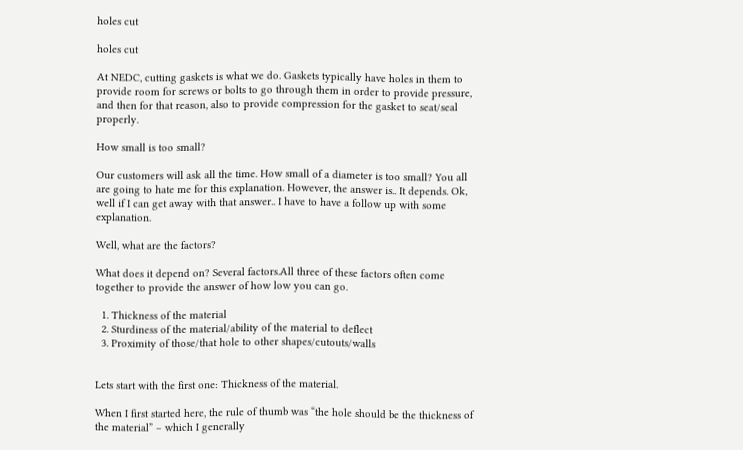holes cut

holes cut

At NEDC, cutting gaskets is what we do. Gaskets typically have holes in them to provide room for screws or bolts to go through them in order to provide pressure, and then for that reason, also to provide compression for the gasket to seat/seal properly.

How small is too small?

Our customers will ask all the time. How small of a diameter is too small? You all are going to hate me for this explanation. However, the answer is.. It depends. Ok, well if I can get away with that answer.. I have to have a follow up with some explanation.

Well, what are the factors?

What does it depend on? Several factors.All three of these factors often come together to provide the answer of how low you can go.

  1. Thickness of the material
  2. Sturdiness of the material/ability of the material to deflect
  3. Proximity of those/that hole to other shapes/cutouts/walls


Lets start with the first one: Thickness of the material.

When I first started here, the rule of thumb was “the hole should be the thickness of the material” – which I generally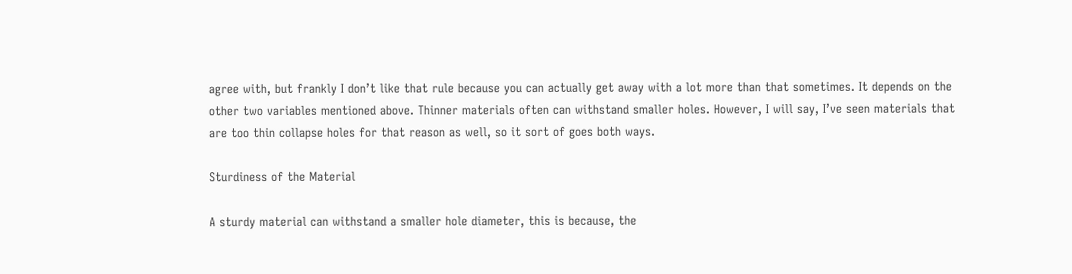agree with, but frankly I don’t like that rule because you can actually get away with a lot more than that sometimes. It depends on the other two variables mentioned above. Thinner materials often can withstand smaller holes. However, I will say, I’ve seen materials that are too thin collapse holes for that reason as well, so it sort of goes both ways.

Sturdiness of the Material

A sturdy material can withstand a smaller hole diameter, this is because, the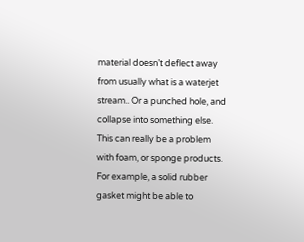material doesn’t deflect away from usually what is a waterjet stream.. Or a punched hole, and collapse into something else. This can really be a problem with foam, or sponge products. For example, a solid rubber gasket might be able to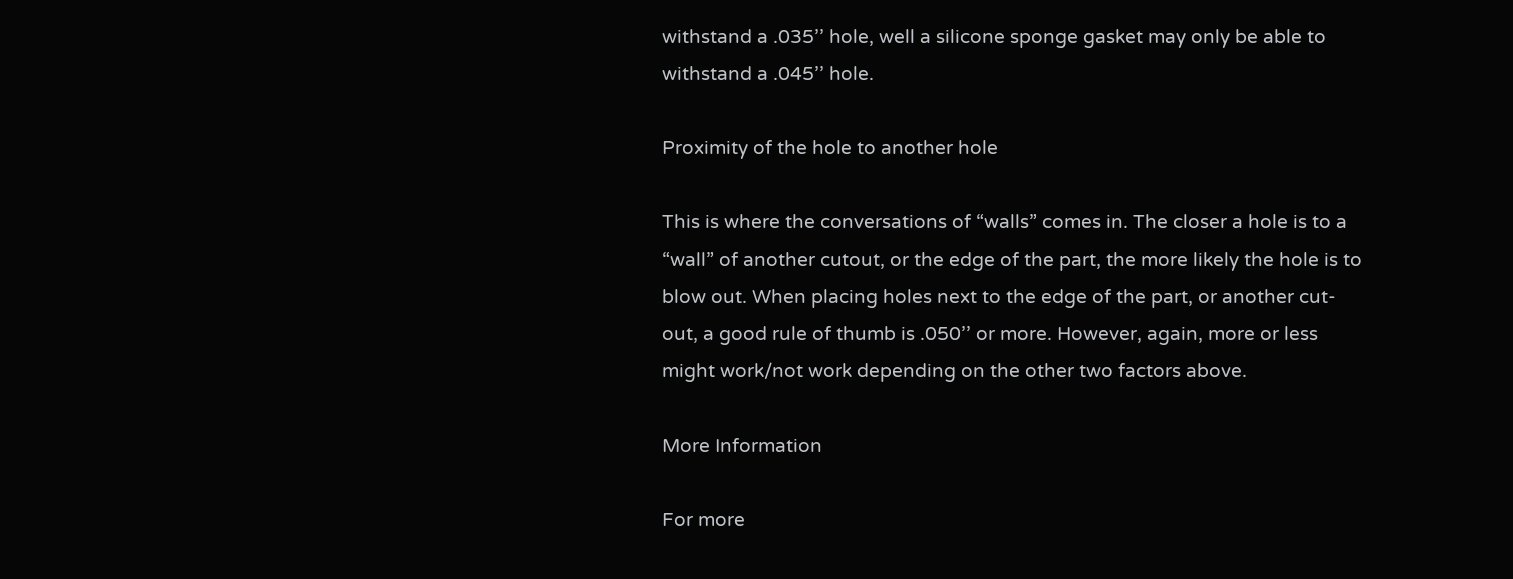withstand a .035’’ hole, well a silicone sponge gasket may only be able to withstand a .045’’ hole.

Proximity of the hole to another hole

This is where the conversations of “walls” comes in. The closer a hole is to a “wall” of another cutout, or the edge of the part, the more likely the hole is to blow out. When placing holes next to the edge of the part, or another cut-out, a good rule of thumb is .050’’ or more. However, again, more or less might work/not work depending on the other two factors above.

More Information

For more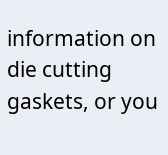information on die cutting gaskets, or you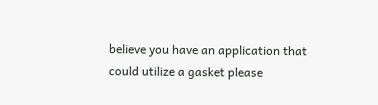believe you have an application that could utilize a gasket please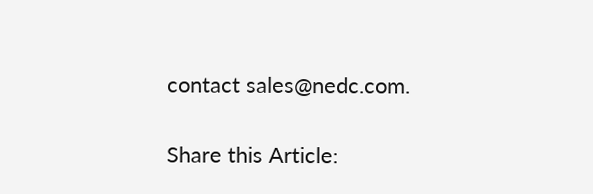contact sales@nedc.com.

Share this Article: